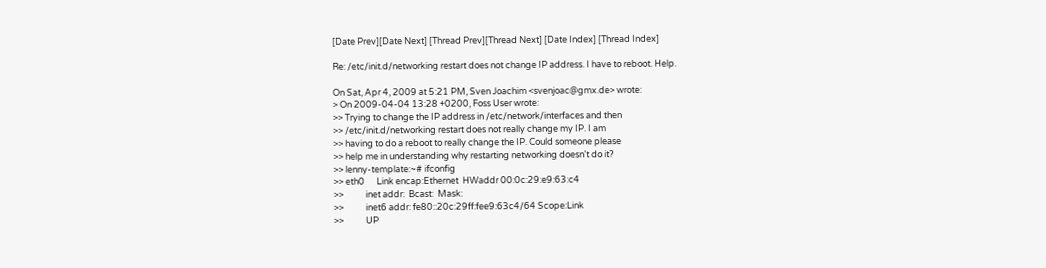[Date Prev][Date Next] [Thread Prev][Thread Next] [Date Index] [Thread Index]

Re: /etc/init.d/networking restart does not change IP address. I have to reboot. Help.

On Sat, Apr 4, 2009 at 5:21 PM, Sven Joachim <svenjoac@gmx.de> wrote:
> On 2009-04-04 13:28 +0200, Foss User wrote:
>> Trying to change the IP address in /etc/network/interfaces and then
>> /etc/init.d/networking restart does not really change my IP. I am
>> having to do a reboot to really change the IP. Could someone please
>> help me in understanding why restarting networking doesn't do it?
>> lenny-template:~# ifconfig
>> eth0      Link encap:Ethernet  HWaddr 00:0c:29:e9:63:c4
>>           inet addr:  Bcast:  Mask:
>>           inet6 addr: fe80::20c:29ff:fee9:63c4/64 Scope:Link
>>           UP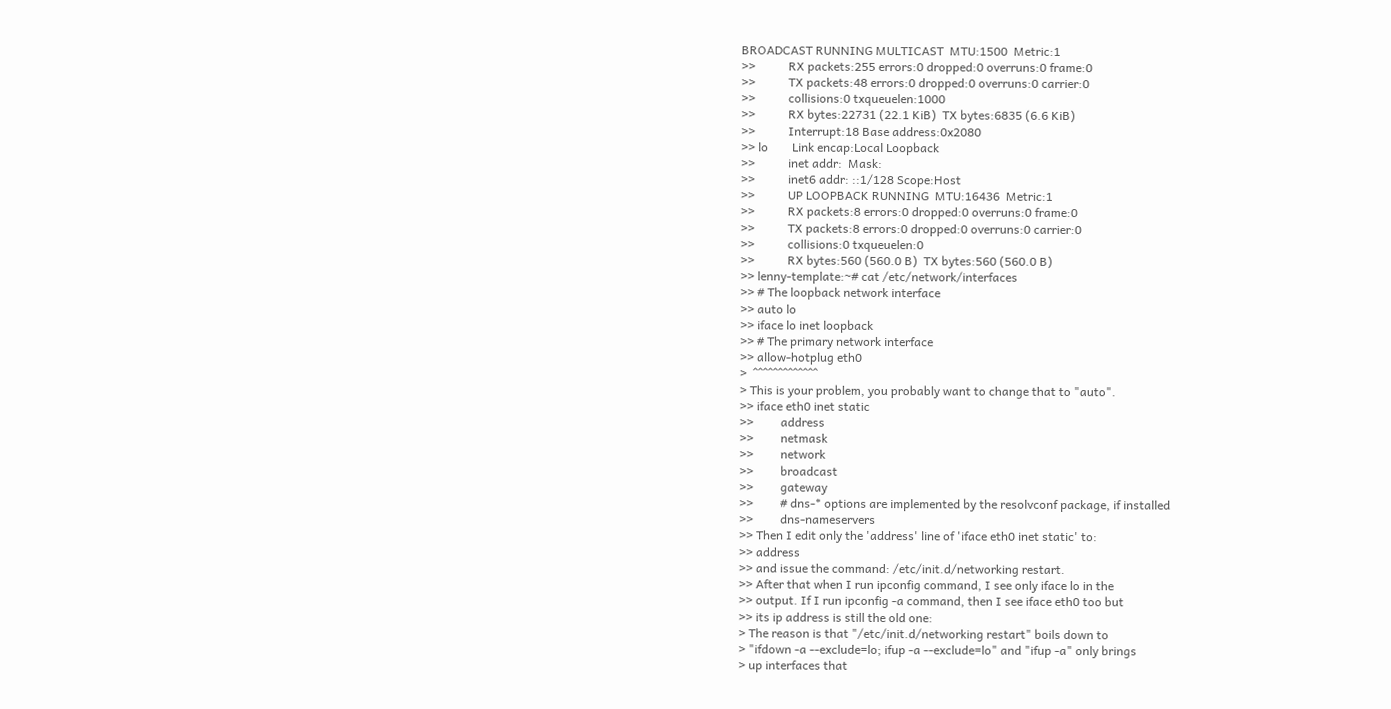BROADCAST RUNNING MULTICAST  MTU:1500  Metric:1
>>           RX packets:255 errors:0 dropped:0 overruns:0 frame:0
>>           TX packets:48 errors:0 dropped:0 overruns:0 carrier:0
>>           collisions:0 txqueuelen:1000
>>           RX bytes:22731 (22.1 KiB)  TX bytes:6835 (6.6 KiB)
>>           Interrupt:18 Base address:0x2080
>> lo        Link encap:Local Loopback
>>           inet addr:  Mask:
>>           inet6 addr: ::1/128 Scope:Host
>>           UP LOOPBACK RUNNING  MTU:16436  Metric:1
>>           RX packets:8 errors:0 dropped:0 overruns:0 frame:0
>>           TX packets:8 errors:0 dropped:0 overruns:0 carrier:0
>>           collisions:0 txqueuelen:0
>>           RX bytes:560 (560.0 B)  TX bytes:560 (560.0 B)
>> lenny-template:~# cat /etc/network/interfaces
>> # The loopback network interface
>> auto lo
>> iface lo inet loopback
>> # The primary network interface
>> allow-hotplug eth0
>  ^^^^^^^^^^^^^
> This is your problem, you probably want to change that to "auto".
>> iface eth0 inet static
>>         address
>>         netmask
>>         network
>>         broadcast
>>         gateway
>>         # dns-* options are implemented by the resolvconf package, if installed
>>         dns-nameservers
>> Then I edit only the 'address' line of 'iface eth0 inet static' to:
>> address
>> and issue the command: /etc/init.d/networking restart.
>> After that when I run ipconfig command, I see only iface lo in the
>> output. If I run ipconfig -a command, then I see iface eth0 too but
>> its ip address is still the old one:
> The reason is that "/etc/init.d/networking restart" boils down to
> "ifdown -a --exclude=lo; ifup -a --exclude=lo" and "ifup -a" only brings
> up interfaces that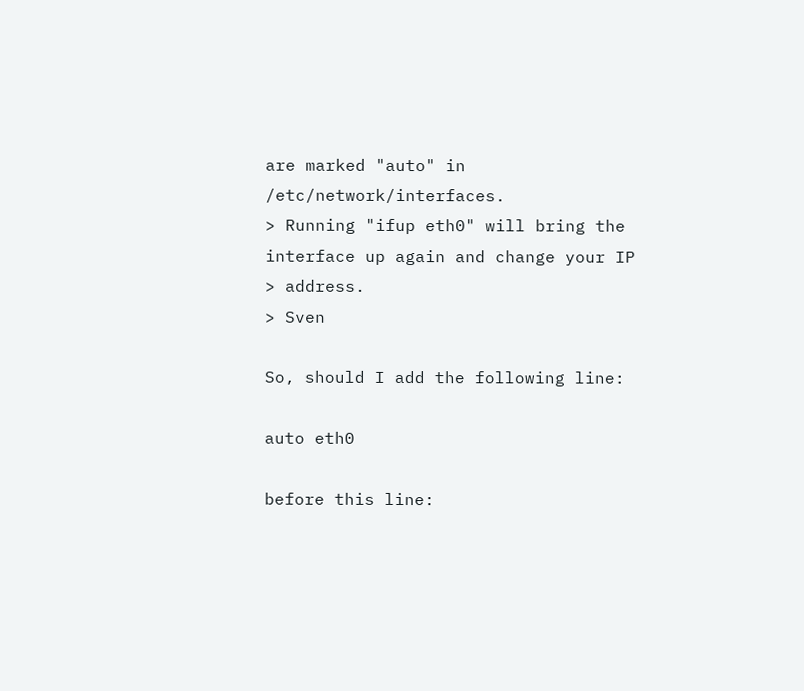are marked "auto" in /etc/network/interfaces.
> Running "ifup eth0" will bring the interface up again and change your IP
> address.
> Sven

So, should I add the following line:

auto eth0

before this line: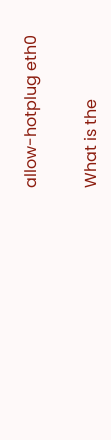allow-hotplug eth0


What is the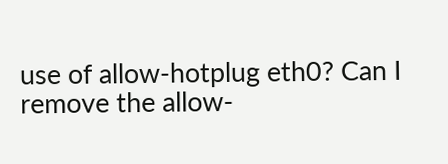use of allow-hotplug eth0? Can I remove the allow-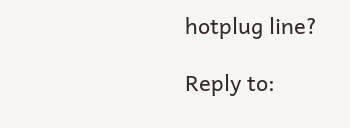hotplug line?

Reply to: